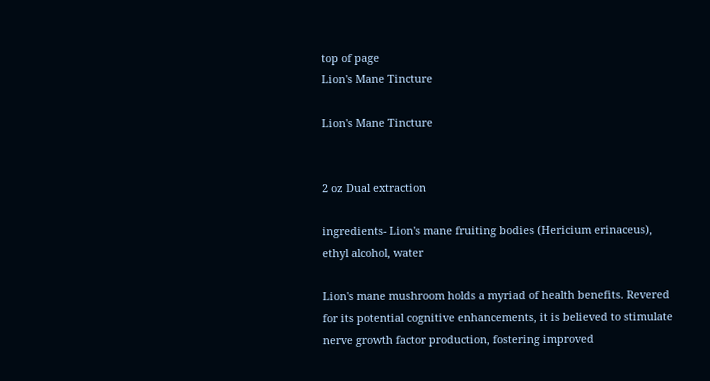top of page
Lion's Mane Tincture

Lion's Mane Tincture


2 oz Dual extraction

ingredients- Lion's mane fruiting bodies (Hericium erinaceus), ethyl alcohol, water

Lion's mane mushroom holds a myriad of health benefits. Revered for its potential cognitive enhancements, it is believed to stimulate nerve growth factor production, fostering improved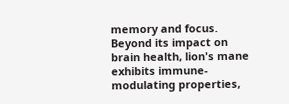memory and focus. Beyond its impact on brain health, lion's mane exhibits immune-modulating properties,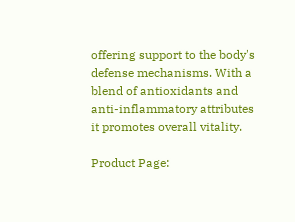offering support to the body's defense mechanisms. With a blend of antioxidants and anti-inflammatory attributes it promotes overall vitality.

Product Page: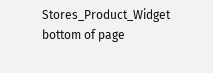Stores_Product_Widget
bottom of page